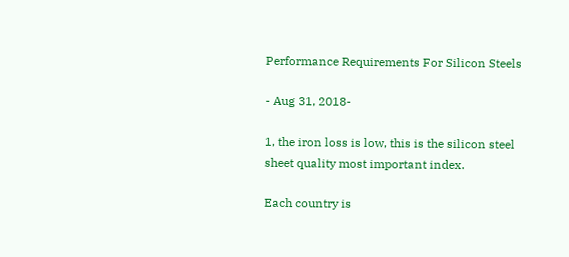Performance Requirements For Silicon Steels

- Aug 31, 2018-

1, the iron loss is low, this is the silicon steel sheet quality most important index.

Each country is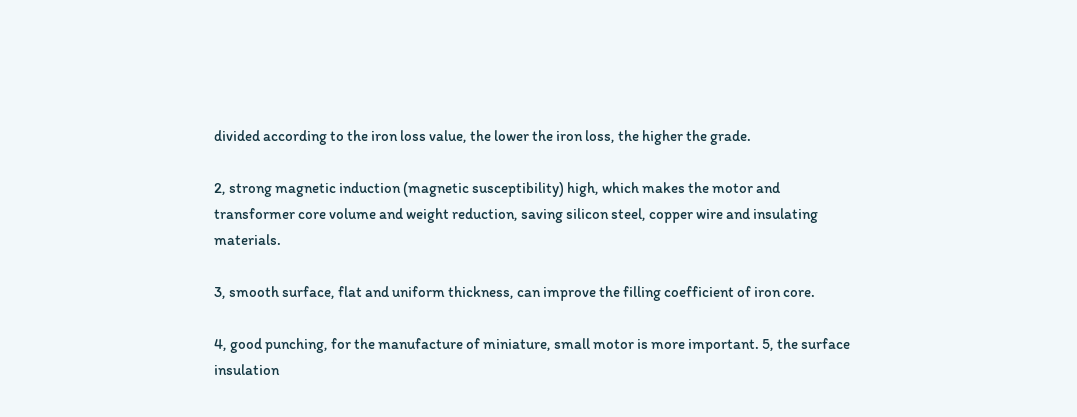divided according to the iron loss value, the lower the iron loss, the higher the grade.

2, strong magnetic induction (magnetic susceptibility) high, which makes the motor and transformer core volume and weight reduction, saving silicon steel, copper wire and insulating materials.

3, smooth surface, flat and uniform thickness, can improve the filling coefficient of iron core.

4, good punching, for the manufacture of miniature, small motor is more important. 5, the surface insulation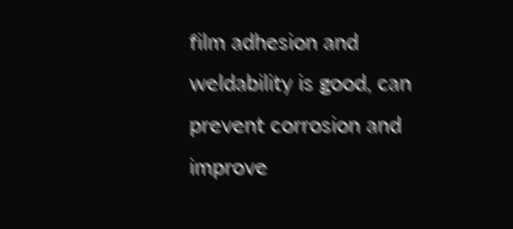film adhesion and weldability is good, can prevent corrosion and improve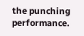the punching performance.